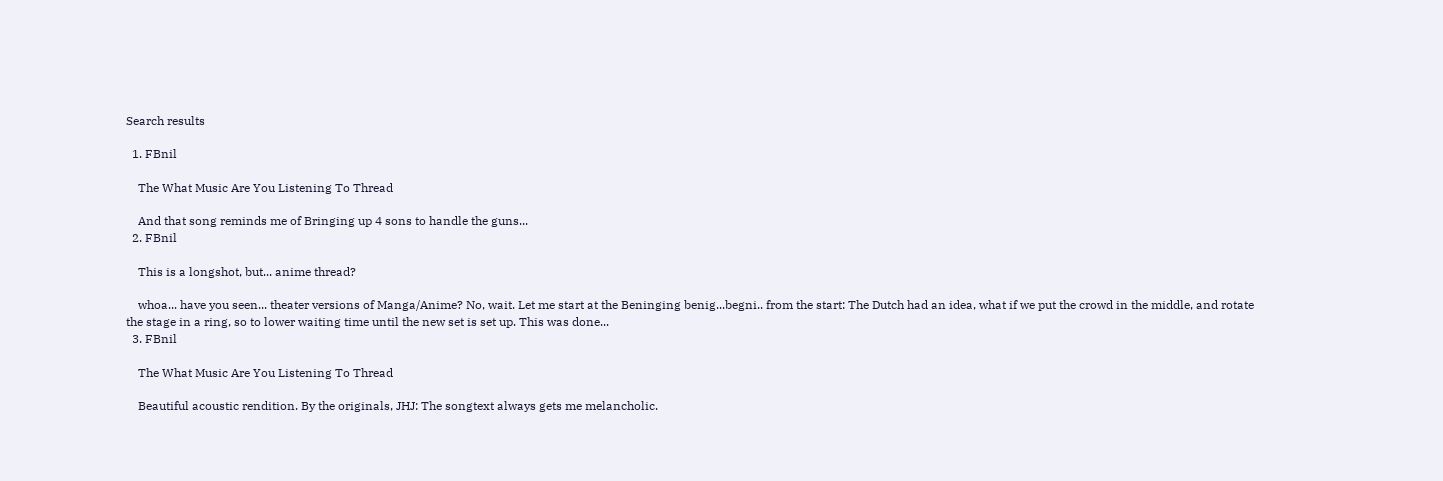Search results

  1. FBnil

    The What Music Are You Listening To Thread

    And that song reminds me of Bringing up 4 sons to handle the guns...
  2. FBnil

    This is a longshot, but... anime thread?

    whoa... have you seen... theater versions of Manga/Anime? No, wait. Let me start at the Beninging benig...begni.. from the start: The Dutch had an idea, what if we put the crowd in the middle, and rotate the stage in a ring, so to lower waiting time until the new set is set up. This was done...
  3. FBnil

    The What Music Are You Listening To Thread

    Beautiful acoustic rendition. By the originals, JHJ: The songtext always gets me melancholic.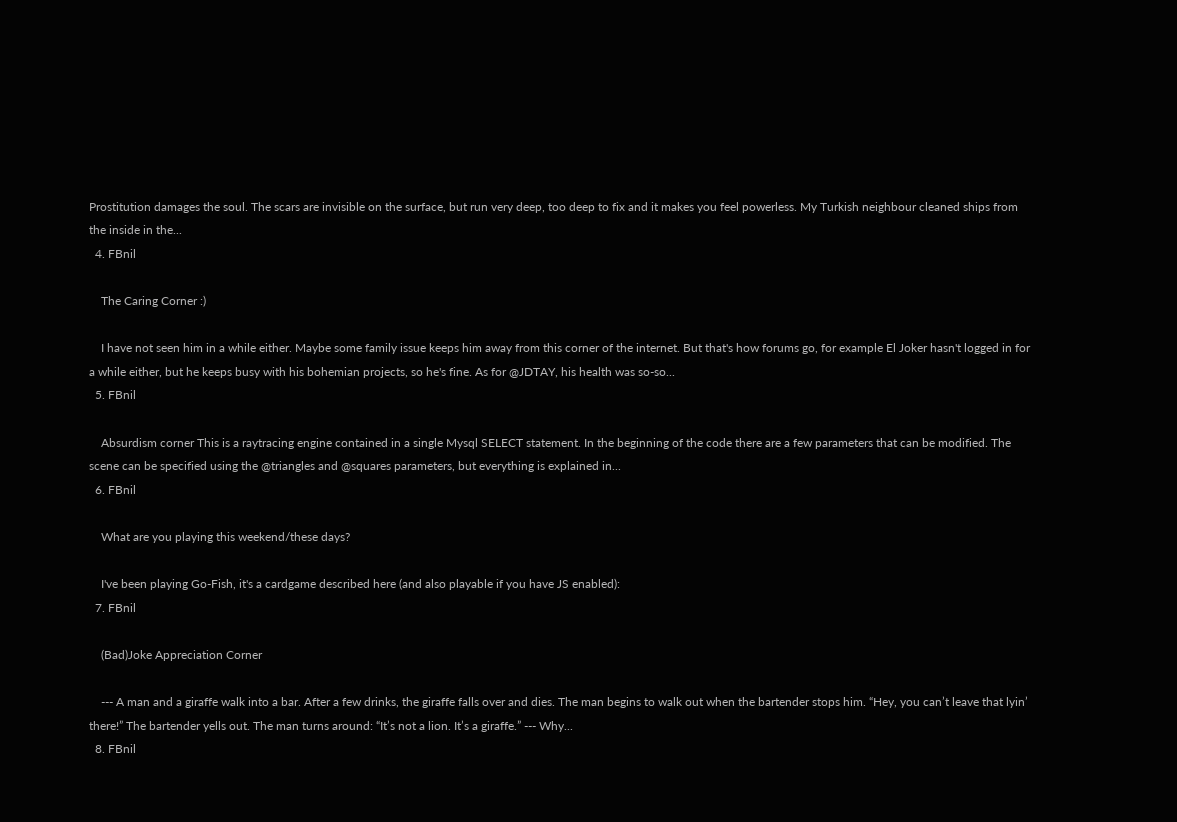Prostitution damages the soul. The scars are invisible on the surface, but run very deep, too deep to fix and it makes you feel powerless. My Turkish neighbour cleaned ships from the inside in the...
  4. FBnil

    The Caring Corner :)

    I have not seen him in a while either. Maybe some family issue keeps him away from this corner of the internet. But that's how forums go, for example El Joker hasn't logged in for a while either, but he keeps busy with his bohemian projects, so he's fine. As for @JDTAY, his health was so-so...
  5. FBnil

    Absurdism corner This is a raytracing engine contained in a single Mysql SELECT statement. In the beginning of the code there are a few parameters that can be modified. The scene can be specified using the @triangles and @squares parameters, but everything is explained in...
  6. FBnil

    What are you playing this weekend/these days?

    I've been playing Go-Fish, it's a cardgame described here (and also playable if you have JS enabled):
  7. FBnil

    (Bad)Joke Appreciation Corner

    --- A man and a giraffe walk into a bar. After a few drinks, the giraffe falls over and dies. The man begins to walk out when the bartender stops him. “Hey, you can’t leave that lyin’ there!” The bartender yells out. The man turns around: “It’s not a lion. It’s a giraffe.” --- Why...
  8. FBnil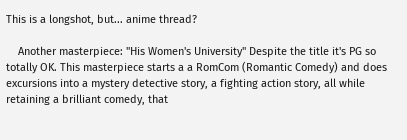This is a longshot, but... anime thread?

    Another masterpiece: "His Women's University" Despite the title it's PG so totally OK. This masterpiece starts a a RomCom (Romantic Comedy) and does excursions into a mystery detective story, a fighting action story, all while retaining a brilliant comedy, that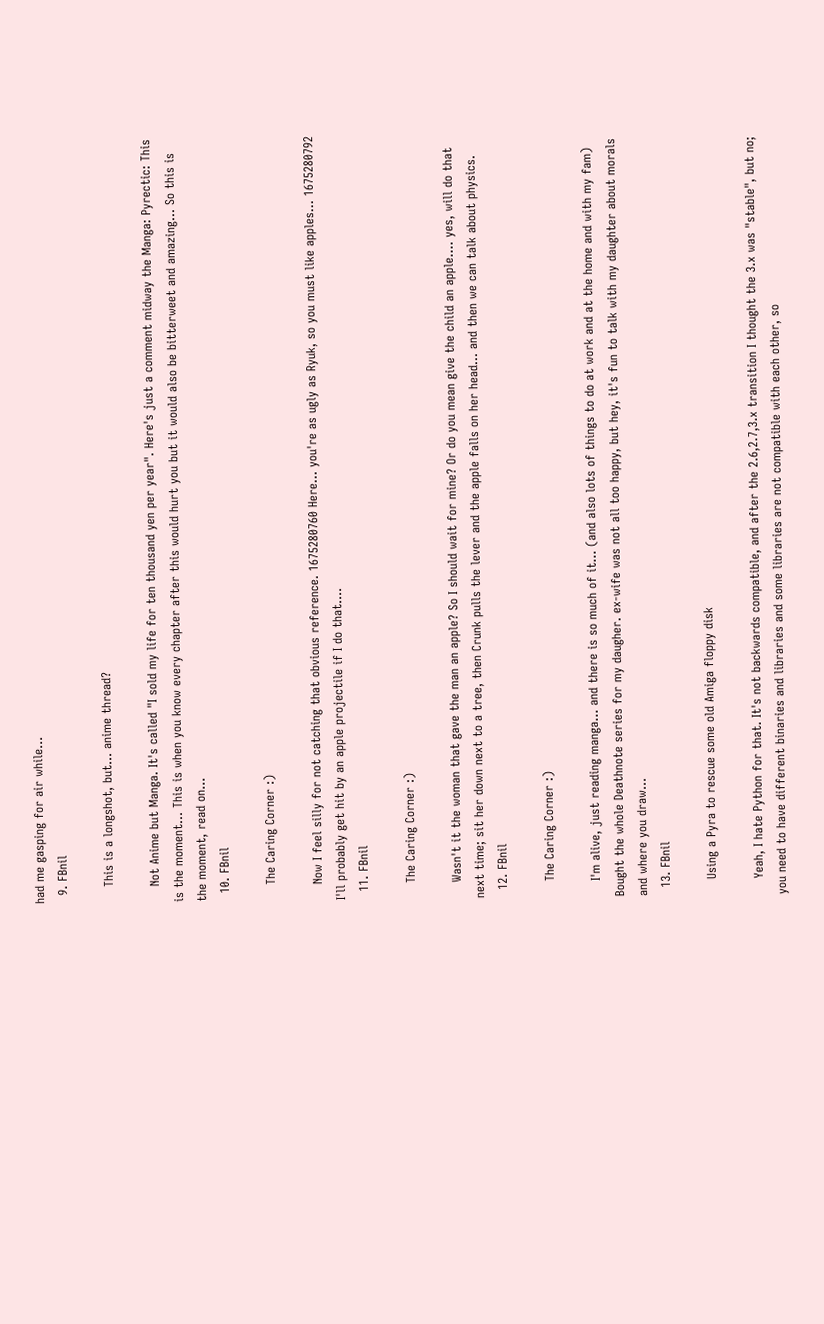had me gasping for air while...
  9. FBnil

    This is a longshot, but... anime thread?

    Not Anime but Manga. It's called "I sold my life for ten thousand yen per year". Here's just a comment midway the Manga: Pyrectic: This is the moment... This is when you know every chapter after this would hurt you but it would also be bitterweet and amazing... So this is the moment, read on...
  10. FBnil

    The Caring Corner :)

    Now I feel silly for not catching that obvious reference. 1675280760 Here... you're as ugly as Ryuk, so you must like apples... 1675280792 I'll probably get hit by an apple projectile if I do that....
  11. FBnil

    The Caring Corner :)

    Wasn't it the woman that gave the man an apple? So I should wait for mine? Or do you mean give the child an apple.... yes, will do that next time; sit her down next to a tree, then Crunk pulls the lever and the apple falls on her head... and then we can talk about physics.
  12. FBnil

    The Caring Corner :)

    I'm alive, just reading manga... and there is so much of it... (and also lots of things to do at work and at the home and with my fam) Bought the whole Deathnote series for my daugher. ex-wife was not all too happy, but hey, it's fun to talk with my daughter about morals and where you draw...
  13. FBnil

    Using a Pyra to rescue some old Amiga floppy disk

    Yeah, I hate Python for that. It's not backwards compatible, and after the 2.6,2.7,3.x transition I thought the 3.x was "stable", but no; you need to have different binaries and libraries and some libraries are not compatible with each other, so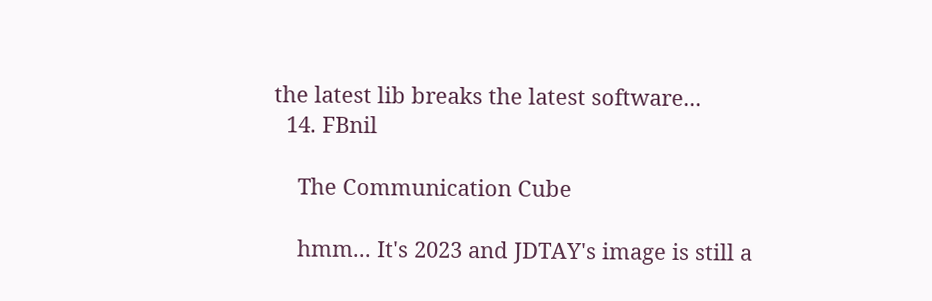the latest lib breaks the latest software...
  14. FBnil

    The Communication Cube

    hmm... It's 2023 and JDTAY's image is still a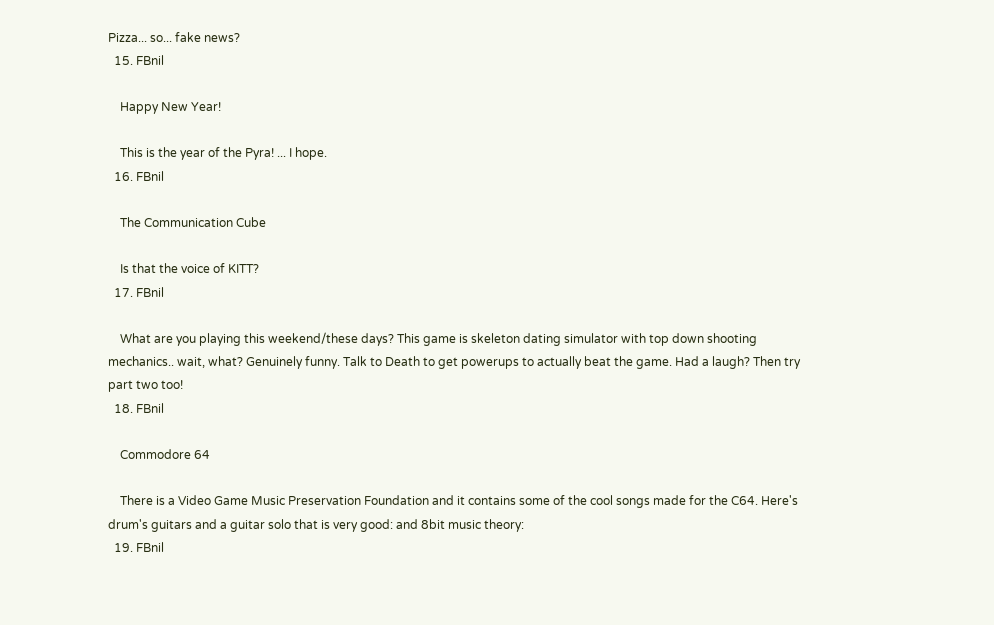Pizza... so... fake news?
  15. FBnil

    Happy New Year!

    This is the year of the Pyra! ... I hope.
  16. FBnil

    The Communication Cube

    Is that the voice of KITT?
  17. FBnil

    What are you playing this weekend/these days? This game is skeleton dating simulator with top down shooting mechanics.. wait, what? Genuinely funny. Talk to Death to get powerups to actually beat the game. Had a laugh? Then try part two too!
  18. FBnil

    Commodore 64

    There is a Video Game Music Preservation Foundation and it contains some of the cool songs made for the C64. Here's drum's guitars and a guitar solo that is very good: and 8bit music theory:
  19. FBnil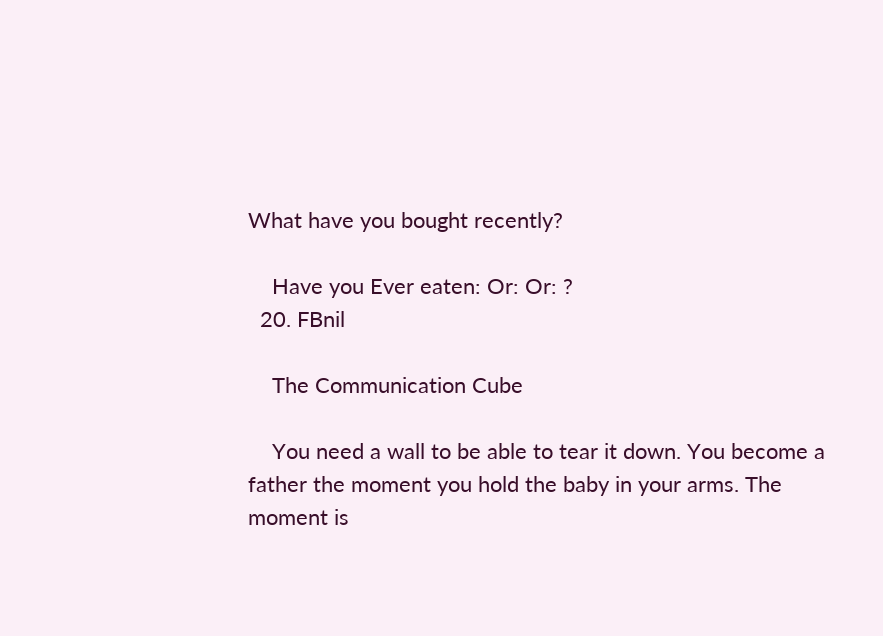What have you bought recently?

    Have you Ever eaten: Or: Or: ?
  20. FBnil

    The Communication Cube

    You need a wall to be able to tear it down. You become a father the moment you hold the baby in your arms. The moment is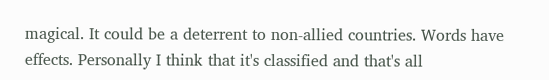magical. It could be a deterrent to non-allied countries. Words have effects. Personally I think that it's classified and that's all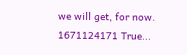we will get, for now. 1671124171 True...